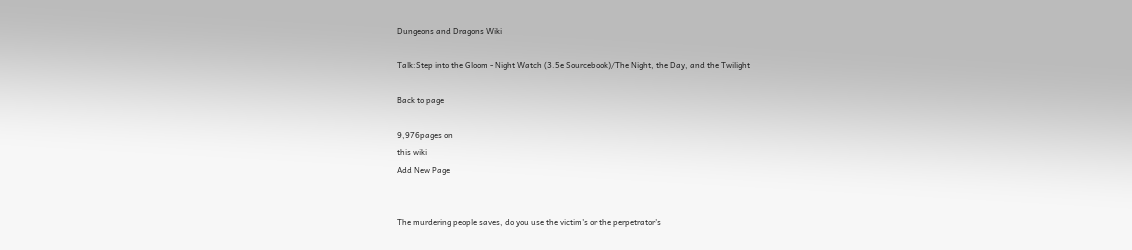Dungeons and Dragons Wiki

Talk:Step into the Gloom - Night Watch (3.5e Sourcebook)/The Night, the Day, and the Twilight

Back to page

9,976pages on
this wiki
Add New Page


The murdering people saves, do you use the victim's or the perpetrator's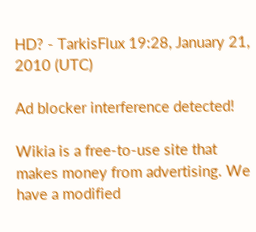HD? - TarkisFlux 19:28, January 21, 2010 (UTC)

Ad blocker interference detected!

Wikia is a free-to-use site that makes money from advertising. We have a modified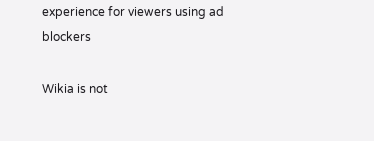experience for viewers using ad blockers

Wikia is not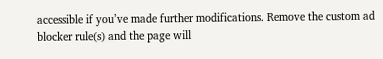accessible if you’ve made further modifications. Remove the custom ad blocker rule(s) and the page will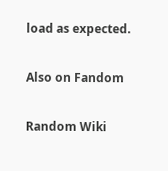load as expected.

Also on Fandom

Random Wiki